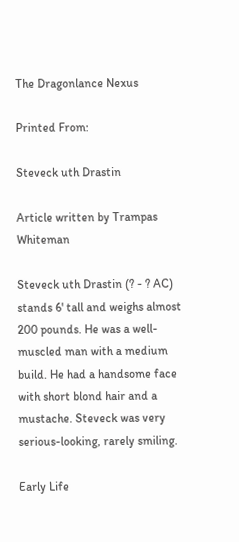The Dragonlance Nexus

Printed From:

Steveck uth Drastin

Article written by Trampas Whiteman

Steveck uth Drastin (? - ? AC) stands 6' tall and weighs almost 200 pounds. He was a well-muscled man with a medium build. He had a handsome face with short blond hair and a mustache. Steveck was very serious-looking, rarely smiling.

Early Life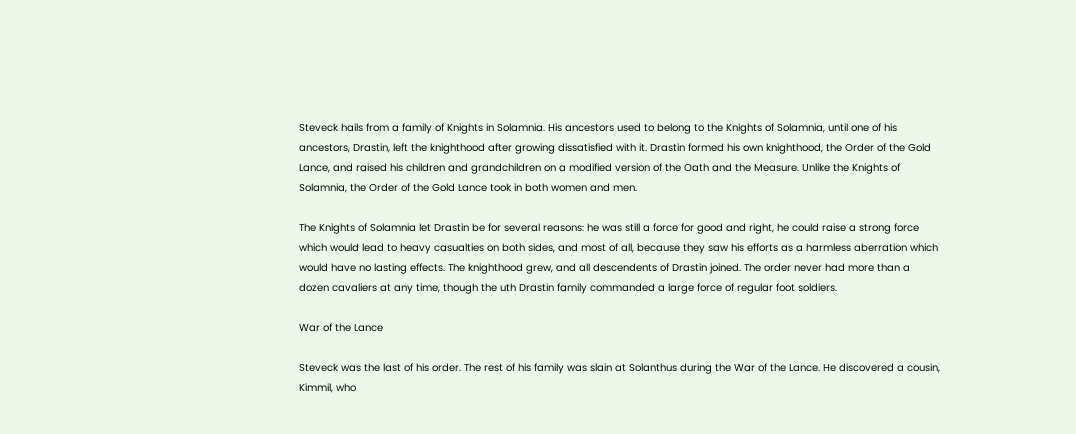Steveck hails from a family of Knights in Solamnia. His ancestors used to belong to the Knights of Solamnia, until one of his ancestors, Drastin, left the knighthood after growing dissatisfied with it. Drastin formed his own knighthood, the Order of the Gold Lance, and raised his children and grandchildren on a modified version of the Oath and the Measure. Unlike the Knights of Solamnia, the Order of the Gold Lance took in both women and men.

The Knights of Solamnia let Drastin be for several reasons: he was still a force for good and right, he could raise a strong force which would lead to heavy casualties on both sides, and most of all, because they saw his efforts as a harmless aberration which would have no lasting effects. The knighthood grew, and all descendents of Drastin joined. The order never had more than a dozen cavaliers at any time, though the uth Drastin family commanded a large force of regular foot soldiers.

War of the Lance

Steveck was the last of his order. The rest of his family was slain at Solanthus during the War of the Lance. He discovered a cousin, Kimmil, who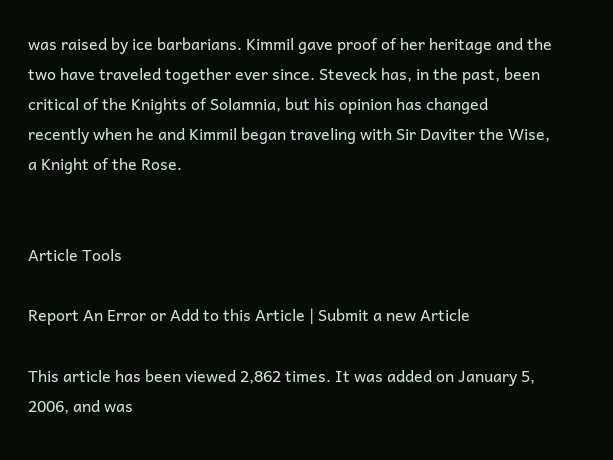was raised by ice barbarians. Kimmil gave proof of her heritage and the two have traveled together ever since. Steveck has, in the past, been critical of the Knights of Solamnia, but his opinion has changed recently when he and Kimmil began traveling with Sir Daviter the Wise, a Knight of the Rose.


Article Tools

Report An Error or Add to this Article | Submit a new Article

This article has been viewed 2,862 times. It was added on January 5, 2006, and was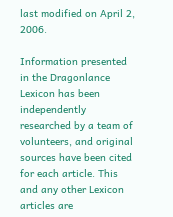last modified on April 2, 2006.

Information presented in the Dragonlance Lexicon has been independently researched by a team of volunteers, and original sources have been cited for each article. This and any other Lexicon articles are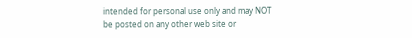intended for personal use only and may NOT be posted on any other web site or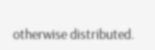otherwise distributed.